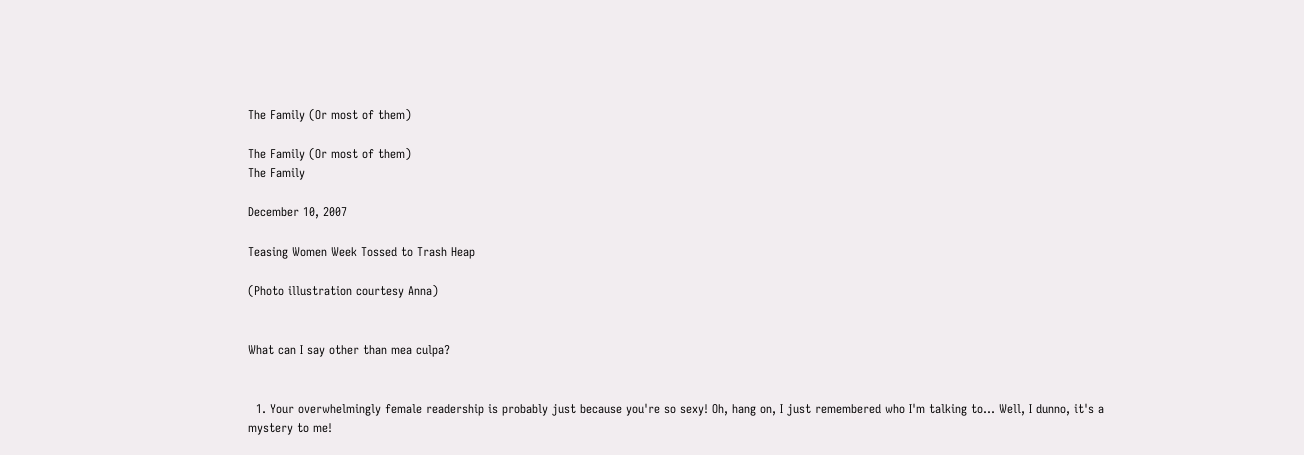The Family (Or most of them)

The Family (Or most of them)
The Family

December 10, 2007

Teasing Women Week Tossed to Trash Heap

(Photo illustration courtesy Anna)


What can I say other than mea culpa?


  1. Your overwhelmingly female readership is probably just because you're so sexy! Oh, hang on, I just remembered who I'm talking to... Well, I dunno, it's a mystery to me!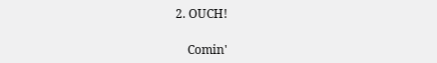2. OUCH!

    Comin'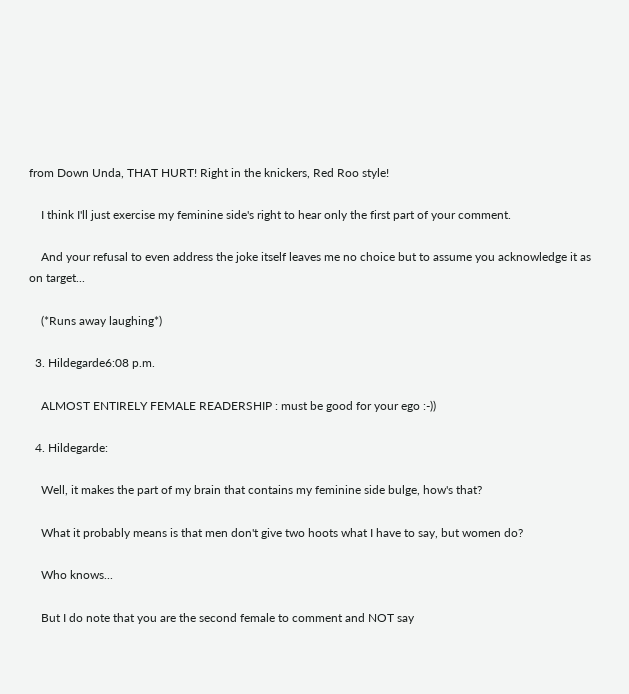from Down Unda, THAT HURT! Right in the knickers, Red Roo style!

    I think I'll just exercise my feminine side's right to hear only the first part of your comment.

    And your refusal to even address the joke itself leaves me no choice but to assume you acknowledge it as on target...

    (*Runs away laughing*)

  3. Hildegarde6:08 p.m.

    ALMOST ENTIRELY FEMALE READERSHIP : must be good for your ego :-))

  4. Hildegarde:

    Well, it makes the part of my brain that contains my feminine side bulge, how's that?

    What it probably means is that men don't give two hoots what I have to say, but women do?

    Who knows...

    But I do note that you are the second female to comment and NOT say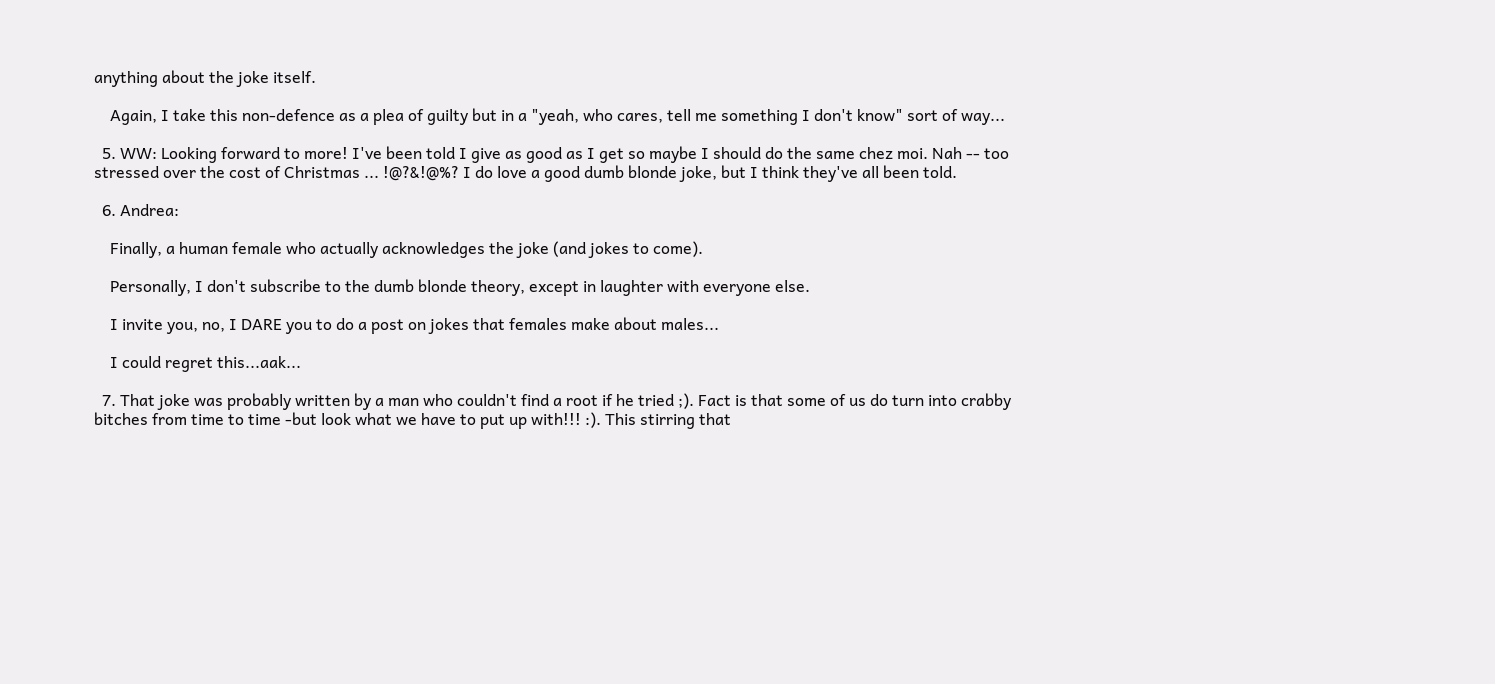anything about the joke itself.

    Again, I take this non-defence as a plea of guilty but in a "yeah, who cares, tell me something I don't know" sort of way...

  5. WW: Looking forward to more! I've been told I give as good as I get so maybe I should do the same chez moi. Nah -- too stressed over the cost of Christmas ... !@?&!@%? I do love a good dumb blonde joke, but I think they've all been told.

  6. Andrea:

    Finally, a human female who actually acknowledges the joke (and jokes to come).

    Personally, I don't subscribe to the dumb blonde theory, except in laughter with everyone else.

    I invite you, no, I DARE you to do a post on jokes that females make about males...

    I could regret this...aak...

  7. That joke was probably written by a man who couldn't find a root if he tried ;). Fact is that some of us do turn into crabby bitches from time to time -but look what we have to put up with!!! :). This stirring that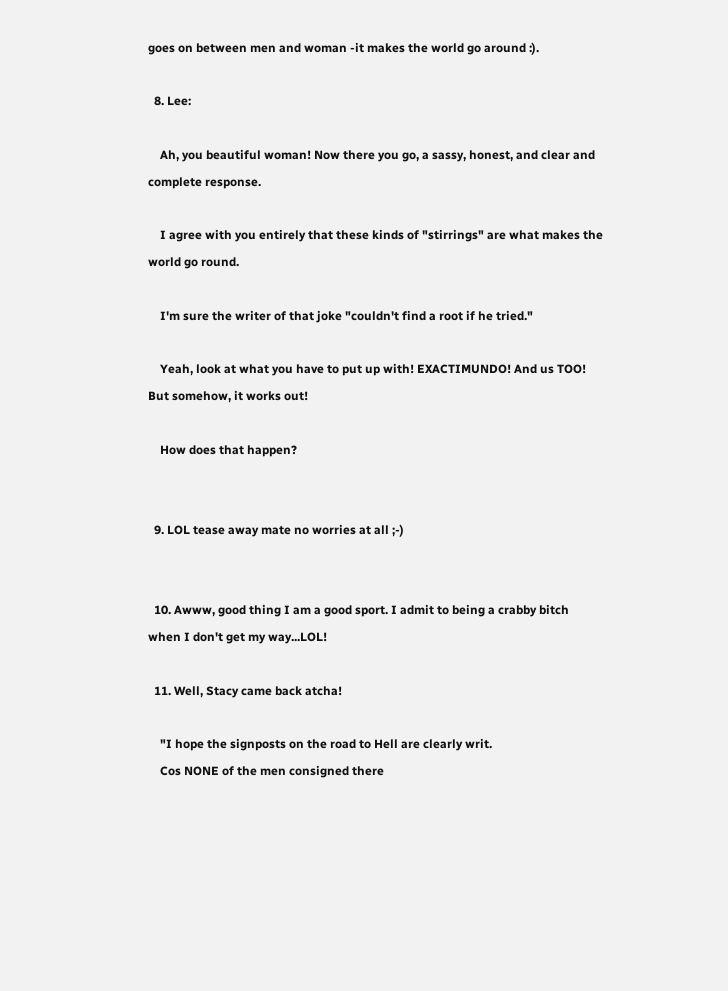goes on between men and woman -it makes the world go around :).

  8. Lee:

    Ah, you beautiful woman! Now there you go, a sassy, honest, and clear and complete response.

    I agree with you entirely that these kinds of "stirrings" are what makes the world go round.

    I'm sure the writer of that joke "couldn't find a root if he tried."

    Yeah, look at what you have to put up with! EXACTIMUNDO! And us TOO! But somehow, it works out!

    How does that happen?


  9. LOL tease away mate no worries at all ;-)


  10. Awww, good thing I am a good sport. I admit to being a crabby bitch when I don't get my way...LOL!

  11. Well, Stacy came back atcha!

    "I hope the signposts on the road to Hell are clearly writ.
    Cos NONE of the men consigned there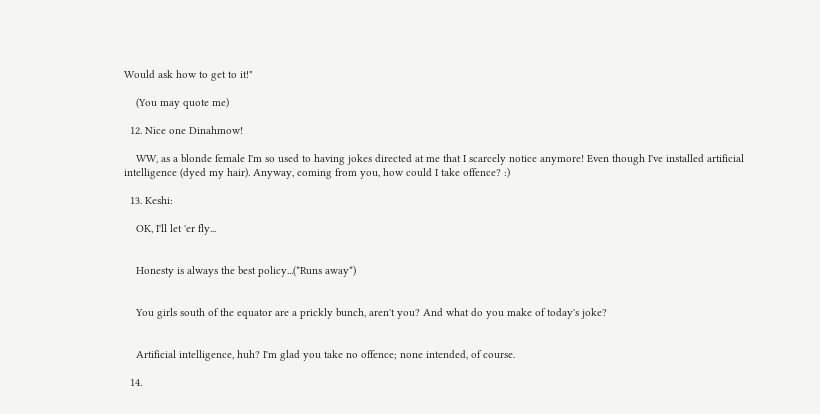Would ask how to get to it!"

    (You may quote me)

  12. Nice one Dinahmow!

    WW, as a blonde female I'm so used to having jokes directed at me that I scarcely notice anymore! Even though I've installed artificial intelligence (dyed my hair). Anyway, coming from you, how could I take offence? :)

  13. Keshi:

    OK, I'll let 'er fly...


    Honesty is always the best policy...(*Runs away*)


    You girls south of the equator are a prickly bunch, aren't you? And what do you make of today's joke?


    Artificial intelligence, huh? I'm glad you take no offence; none intended, of course.

  14.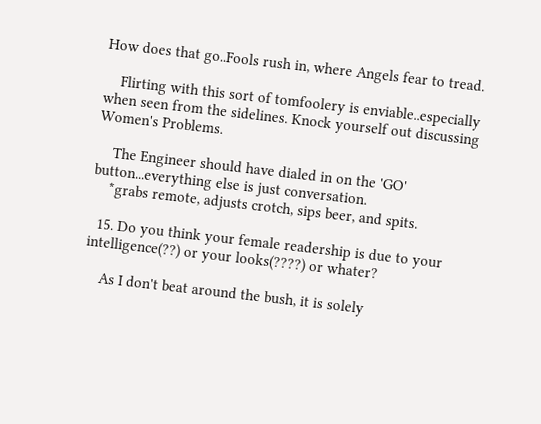How does that go..Fools rush in, where Angels fear to tread.

    Flirting with this sort of tomfoolery is enviable..especially when seen from the sidelines. Knock yourself out discussing Women's Problems.

    The Engineer should have dialed in on the 'GO' button...everything else is just conversation.
    *grabs remote, adjusts crotch, sips beer, and spits.

  15. Do you think your female readership is due to your intelligence(??) or your looks(????) or whater?

    As I don't beat around the bush, it is solely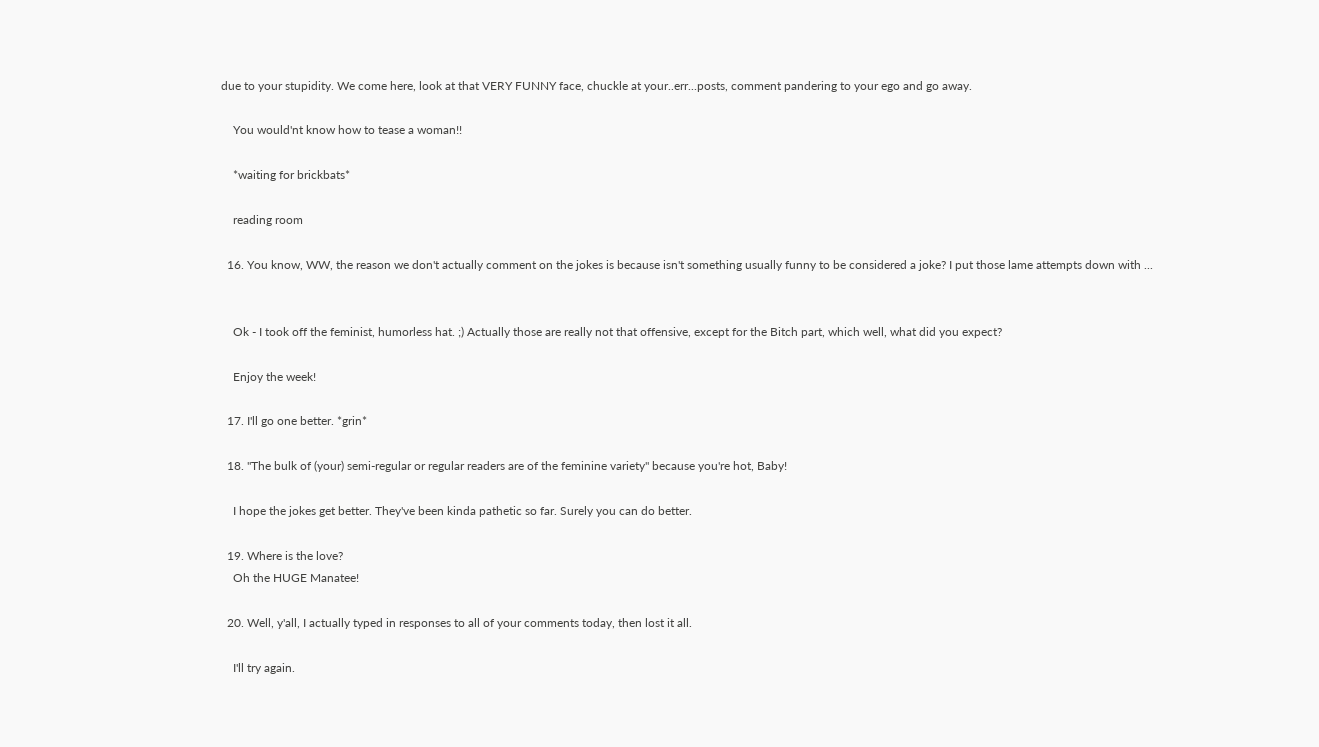due to your stupidity. We come here, look at that VERY FUNNY face, chuckle at your..err...posts, comment pandering to your ego and go away.

    You would'nt know how to tease a woman!!

    *waiting for brickbats*

    reading room

  16. You know, WW, the reason we don't actually comment on the jokes is because isn't something usually funny to be considered a joke? I put those lame attempts down with ...


    Ok - I took off the feminist, humorless hat. ;) Actually those are really not that offensive, except for the Bitch part, which well, what did you expect?

    Enjoy the week!

  17. I'll go one better. *grin*

  18. "The bulk of (your) semi-regular or regular readers are of the feminine variety" because you're hot, Baby!

    I hope the jokes get better. They've been kinda pathetic so far. Surely you can do better.

  19. Where is the love?
    Oh the HUGE Manatee!

  20. Well, y'all, I actually typed in responses to all of your comments today, then lost it all.

    I'll try again.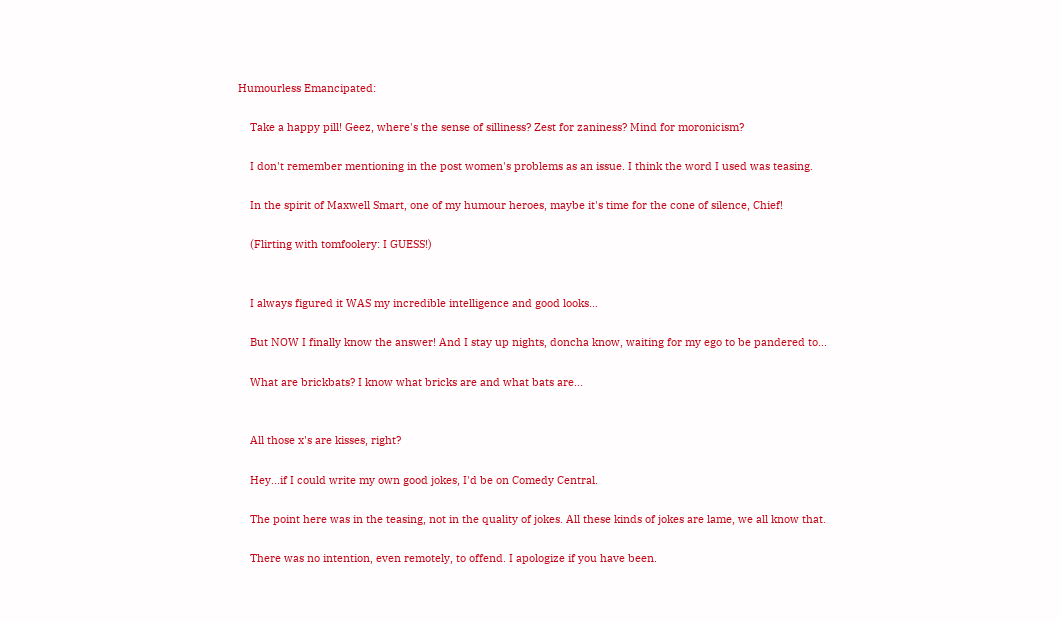Humourless Emancipated:

    Take a happy pill! Geez, where's the sense of silliness? Zest for zaniness? Mind for moronicism?

    I don't remember mentioning in the post women's problems as an issue. I think the word I used was teasing.

    In the spirit of Maxwell Smart, one of my humour heroes, maybe it's time for the cone of silence, Chief!

    (Flirting with tomfoolery: I GUESS!)


    I always figured it WAS my incredible intelligence and good looks...

    But NOW I finally know the answer! And I stay up nights, doncha know, waiting for my ego to be pandered to...

    What are brickbats? I know what bricks are and what bats are...


    All those x's are kisses, right?

    Hey...if I could write my own good jokes, I'd be on Comedy Central.

    The point here was in the teasing, not in the quality of jokes. All these kinds of jokes are lame, we all know that.

    There was no intention, even remotely, to offend. I apologize if you have been.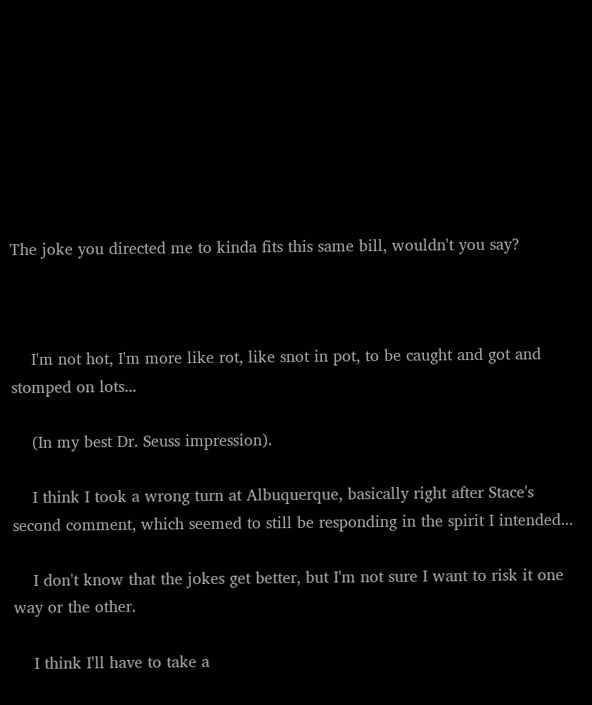The joke you directed me to kinda fits this same bill, wouldn't you say?



    I'm not hot, I'm more like rot, like snot in pot, to be caught and got and stomped on lots...

    (In my best Dr. Seuss impression).

    I think I took a wrong turn at Albuquerque, basically right after Stace's second comment, which seemed to still be responding in the spirit I intended...

    I don't know that the jokes get better, but I'm not sure I want to risk it one way or the other.

    I think I'll have to take a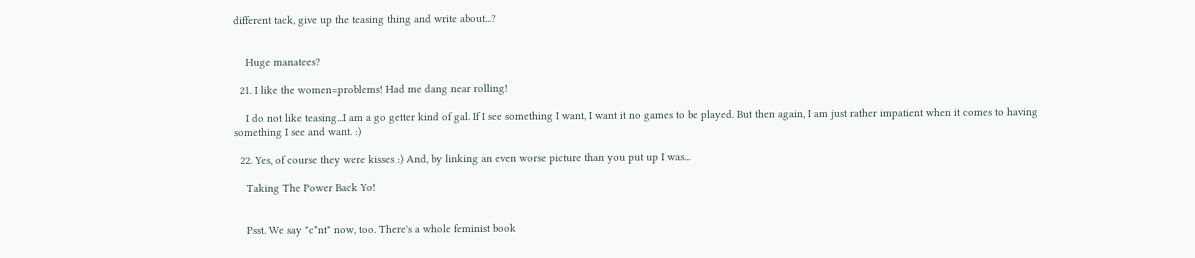different tack, give up the teasing thing and write about...?


    Huge manatees?

  21. I like the women=problems! Had me dang near rolling!

    I do not like teasing...I am a go getter kind of gal. If I see something I want, I want it no games to be played. But then again, I am just rather impatient when it comes to having something I see and want. :)

  22. Yes, of course they were kisses :) And, by linking an even worse picture than you put up I was...

    Taking The Power Back Yo!


    Psst. We say "c*nt" now, too. There's a whole feminist book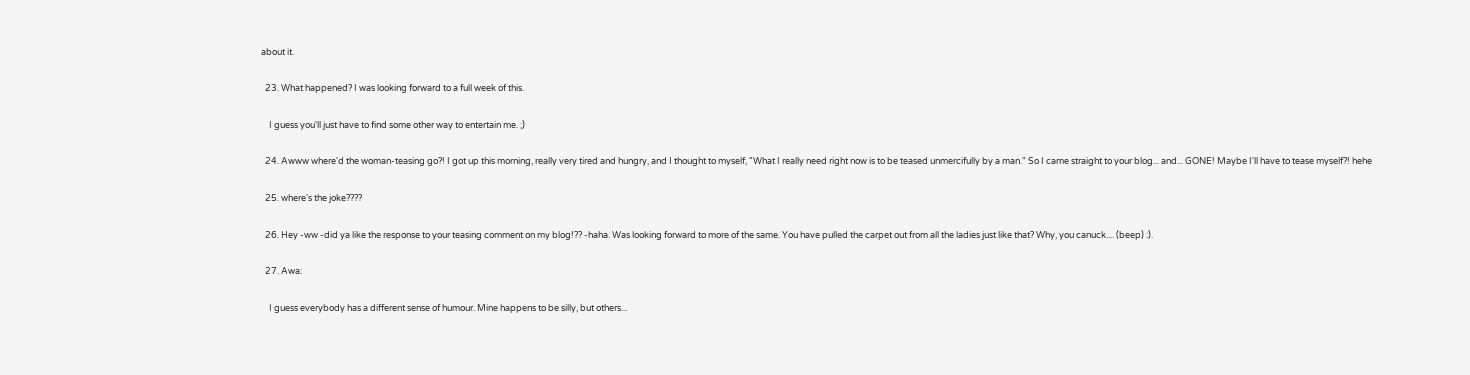about it.

  23. What happened? I was looking forward to a full week of this.

    I guess you'll just have to find some other way to entertain me. ;)

  24. Awww where'd the woman-teasing go?! I got up this morning, really very tired and hungry, and I thought to myself, "What I really need right now is to be teased unmercifully by a man." So I came straight to your blog... and... GONE! Maybe I'll have to tease myself?! hehe

  25. where's the joke????

  26. Hey -ww -did ya like the response to your teasing comment on my blog!?? -haha. Was looking forward to more of the same. You have pulled the carpet out from all the ladies just like that? Why, you canuck.... (beep) :).

  27. Awa:

    I guess everybody has a different sense of humour. Mine happens to be silly, but others...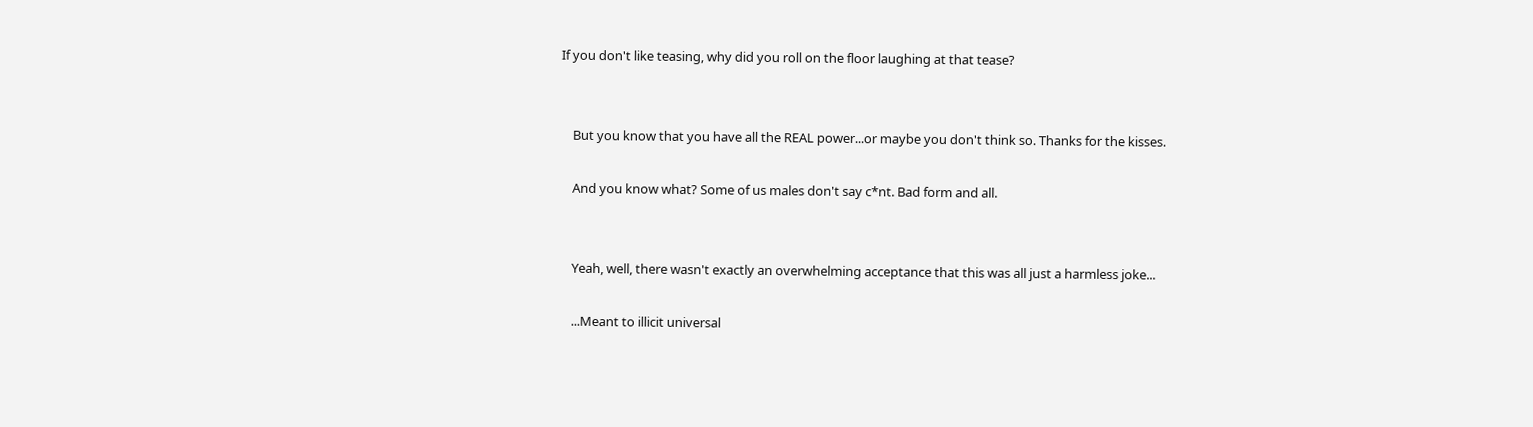If you don't like teasing, why did you roll on the floor laughing at that tease?


    But you know that you have all the REAL power...or maybe you don't think so. Thanks for the kisses.

    And you know what? Some of us males don't say c*nt. Bad form and all.


    Yeah, well, there wasn't exactly an overwhelming acceptance that this was all just a harmless joke...

    ...Meant to illicit universal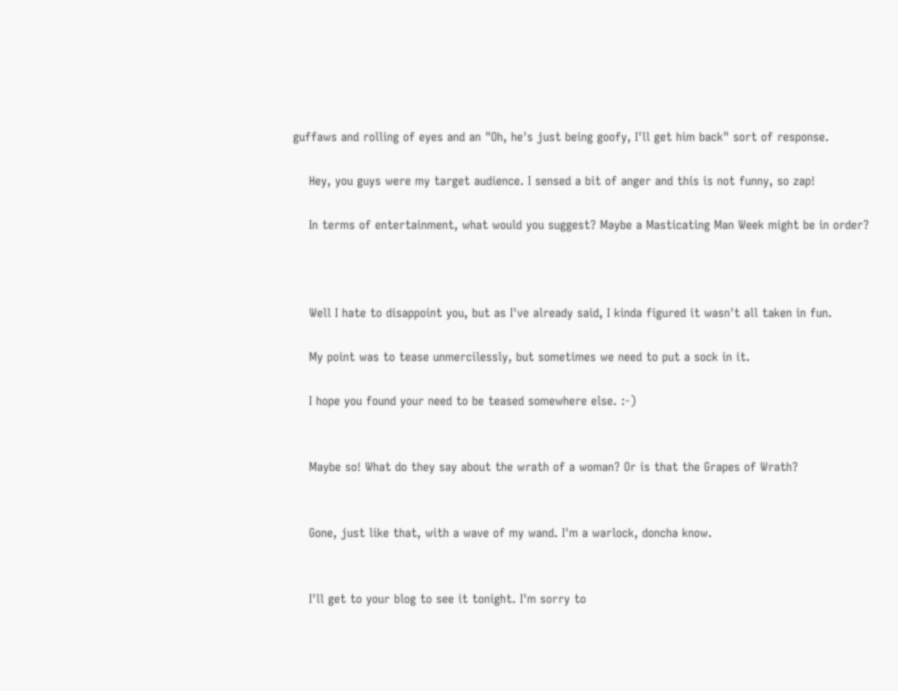guffaws and rolling of eyes and an "Oh, he's just being goofy, I'll get him back" sort of response.

    Hey, you guys were my target audience. I sensed a bit of anger and this is not funny, so zap!

    In terms of entertainment, what would you suggest? Maybe a Masticating Man Week might be in order?



    Well I hate to disappoint you, but as I've already said, I kinda figured it wasn't all taken in fun.

    My point was to tease unmercilessly, but sometimes we need to put a sock in it.

    I hope you found your need to be teased somewhere else. :-)


    Maybe so! What do they say about the wrath of a woman? Or is that the Grapes of Wrath?


    Gone, just like that, with a wave of my wand. I'm a warlock, doncha know.


    I'll get to your blog to see it tonight. I'm sorry to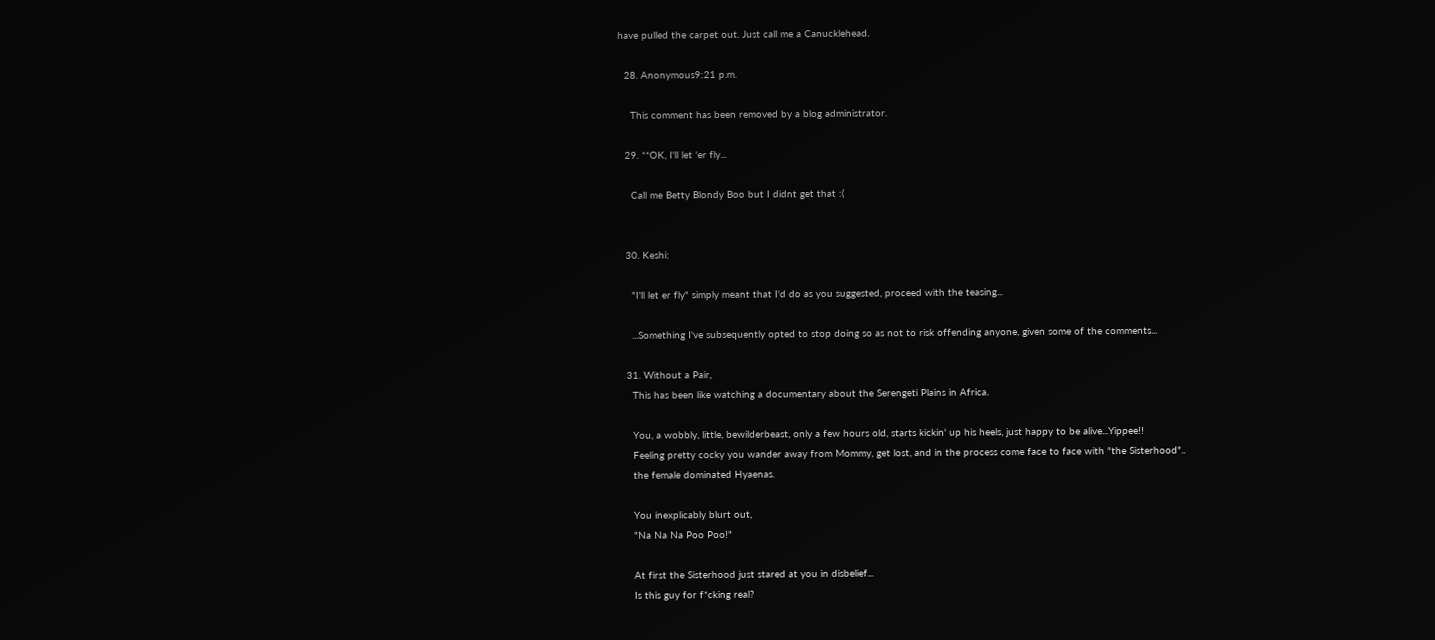have pulled the carpet out. Just call me a Canucklehead.

  28. Anonymous9:21 p.m.

    This comment has been removed by a blog administrator.

  29. **OK, I'll let 'er fly...

    Call me Betty Blondy Boo but I didnt get that :(


  30. Keshi:

    "I'll let er fly" simply meant that I'd do as you suggested, proceed with the teasing...

    ...Something I've subsequently opted to stop doing so as not to risk offending anyone, given some of the comments...

  31. Without a Pair,
    This has been like watching a documentary about the Serengeti Plains in Africa.

    You, a wobbly, little, bewilderbeast, only a few hours old, starts kickin' up his heels, just happy to be alive...Yippee!!
    Feeling pretty cocky you wander away from Mommy, get lost, and in the process come face to face with "the Sisterhood"..
    the female dominated Hyaenas.

    You inexplicably blurt out,
    "Na Na Na Poo Poo!"

    At first the Sisterhood just stared at you in disbelief...
    Is this guy for f*cking real?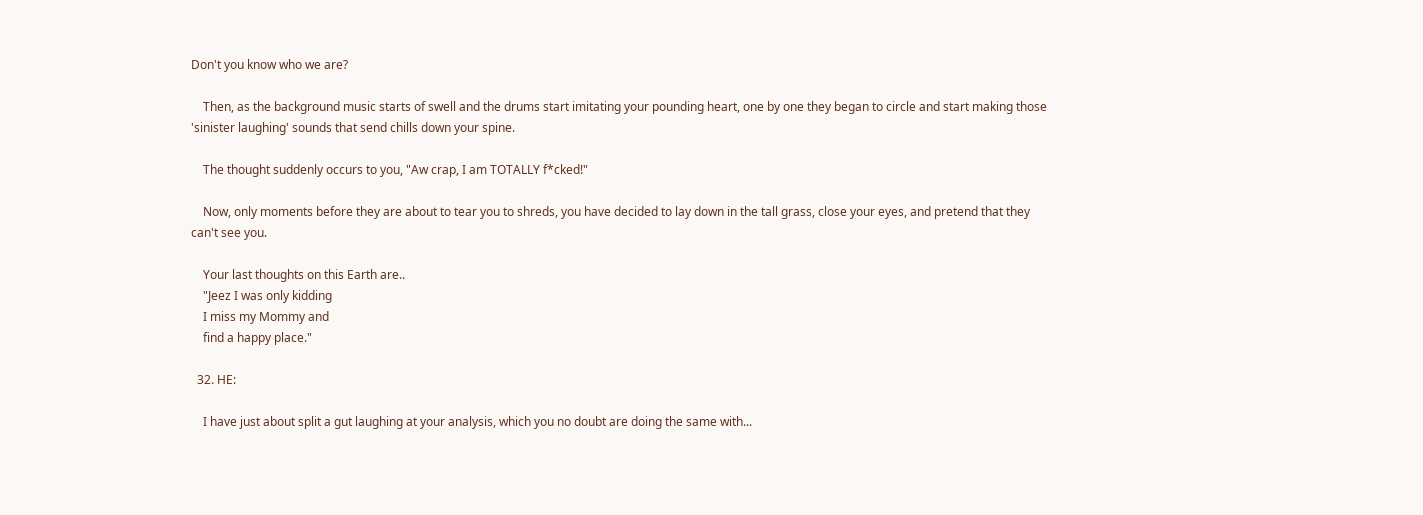Don't you know who we are?

    Then, as the background music starts of swell and the drums start imitating your pounding heart, one by one they began to circle and start making those 'sinister laughing' sounds that send chills down your spine.

    The thought suddenly occurs to you, "Aw crap, I am TOTALLY f*cked!"

    Now, only moments before they are about to tear you to shreds, you have decided to lay down in the tall grass, close your eyes, and pretend that they can't see you.

    Your last thoughts on this Earth are..
    "Jeez I was only kidding
    I miss my Mommy and
    find a happy place."

  32. HE:

    I have just about split a gut laughing at your analysis, which you no doubt are doing the same with...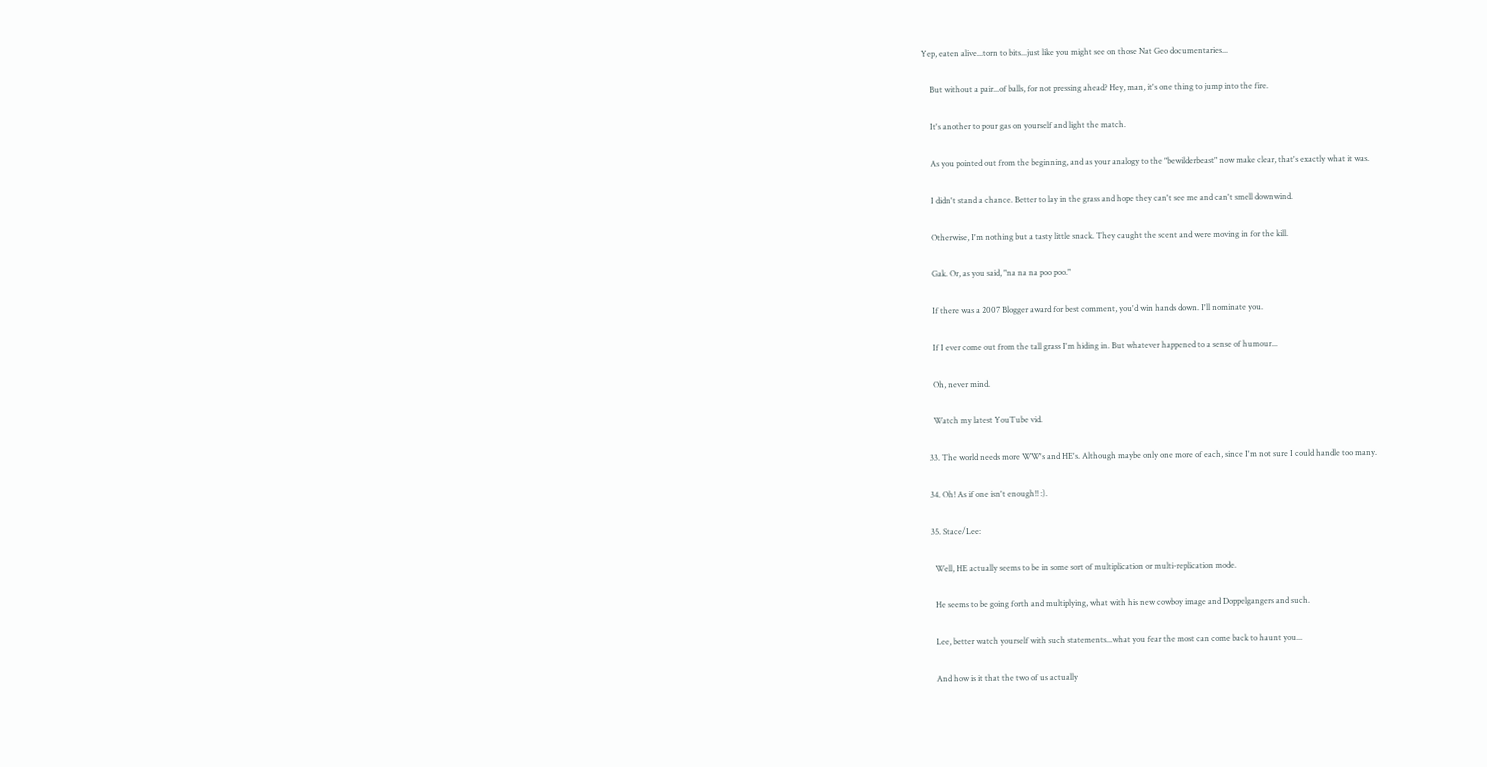Yep, eaten alive...torn to bits...just like you might see on those Nat Geo documentaries...

    But without a pair...of balls, for not pressing ahead? Hey, man, it's one thing to jump into the fire.

    It's another to pour gas on yourself and light the match.

    As you pointed out from the beginning, and as your analogy to the "bewilderbeast" now make clear, that's exactly what it was.

    I didn't stand a chance. Better to lay in the grass and hope they can't see me and can't smell downwind.

    Otherwise, I'm nothing but a tasty little snack. They caught the scent and were moving in for the kill.

    Gak. Or, as you said, "na na na poo poo."

    If there was a 2007 Blogger award for best comment, you'd win hands down. I'll nominate you.

    If I ever come out from the tall grass I'm hiding in. But whatever happened to a sense of humour...

    Oh, never mind.

    Watch my latest YouTube vid.

  33. The world needs more WW's and HE's. Although maybe only one more of each, since I'm not sure I could handle too many.

  34. Oh! As if one isn't enough!! :).

  35. Stace/Lee:

    Well, HE actually seems to be in some sort of multiplication or multi-replication mode.

    He seems to be going forth and multiplying, what with his new cowboy image and Doppelgangers and such.

    Lee, better watch yourself with such statements...what you fear the most can come back to haunt you...

    And how is it that the two of us actually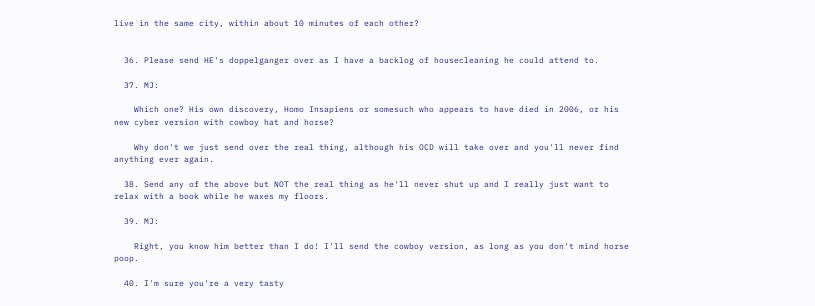live in the same city, within about 10 minutes of each other?


  36. Please send HE's doppelganger over as I have a backlog of housecleaning he could attend to.

  37. MJ:

    Which one? His own discovery, Homo Insapiens or somesuch who appears to have died in 2006, or his new cyber version with cowboy hat and horse?

    Why don't we just send over the real thing, although his OCD will take over and you'll never find anything ever again.

  38. Send any of the above but NOT the real thing as he'll never shut up and I really just want to relax with a book while he waxes my floors.

  39. MJ:

    Right, you know him better than I do! I'll send the cowboy version, as long as you don't mind horse poop.

  40. I'm sure you're a very tasty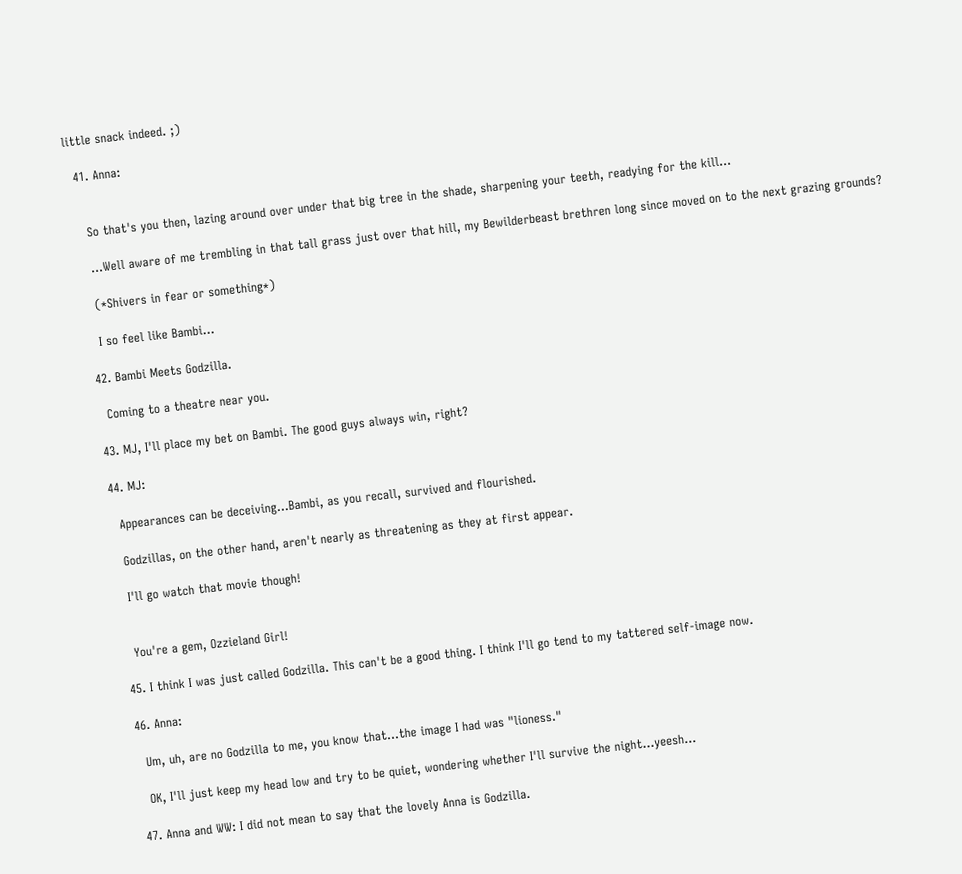little snack indeed. ;)

  41. Anna:


    So that's you then, lazing around over under that big tree in the shade, sharpening your teeth, readying for the kill...

    ...Well aware of me trembling in that tall grass just over that hill, my Bewilderbeast brethren long since moved on to the next grazing grounds?

    (*Shivers in fear or something*)

    I so feel like Bambi...

  42. Bambi Meets Godzilla.

    Coming to a theatre near you.

  43. MJ, I'll place my bet on Bambi. The good guys always win, right?

  44. MJ:

    Appearances can be deceiving...Bambi, as you recall, survived and flourished.

    Godzillas, on the other hand, aren't nearly as threatening as they at first appear.

    I'll go watch that movie though!


    You're a gem, Ozzieland Girl!

  45. I think I was just called Godzilla. This can't be a good thing. I think I'll go tend to my tattered self-image now.

  46. Anna:

    Um, uh, are no Godzilla to me, you know that...the image I had was "lioness."

    OK, I'll just keep my head low and try to be quiet, wondering whether I'll survive the night...yeesh...

  47. Anna and WW: I did not mean to say that the lovely Anna is Godzilla.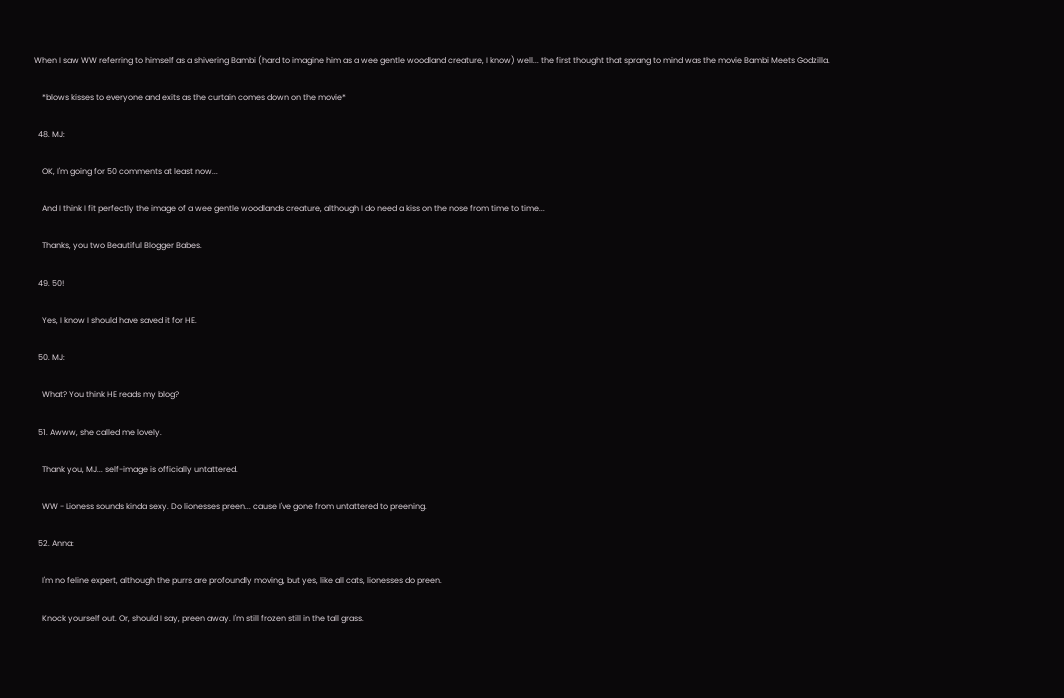When I saw WW referring to himself as a shivering Bambi (hard to imagine him as a wee gentle woodland creature, I know) well... the first thought that sprang to mind was the movie Bambi Meets Godzilla.

    *blows kisses to everyone and exits as the curtain comes down on the movie*

  48. MJ:

    OK, I'm going for 50 comments at least now...

    And I think I fit perfectly the image of a wee gentle woodlands creature, although I do need a kiss on the nose from time to time...

    Thanks, you two Beautiful Blogger Babes.

  49. 50!

    Yes, I know I should have saved it for HE.

  50. MJ:

    What? You think HE reads my blog?

  51. Awww, she called me lovely.

    Thank you, MJ... self-image is officially untattered.

    WW - Lioness sounds kinda sexy. Do lionesses preen... cause I've gone from untattered to preening.

  52. Anna:

    I'm no feline expert, although the purrs are profoundly moving, but yes, like all cats, lionesses do preen.

    Knock yourself out. Or, should I say, preen away. I'm still frozen still in the tall grass.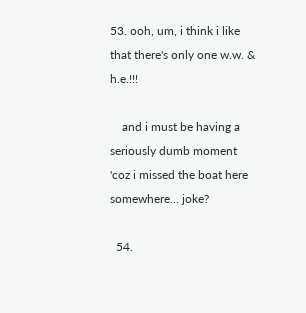53. ooh, um, i think i like that there's only one w.w. & h.e.!!!

    and i must be having a seriously dumb moment 'coz i missed the boat here somewhere... joke?

  54.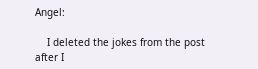Angel:

    I deleted the jokes from the post after I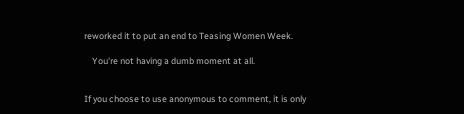reworked it to put an end to Teasing Women Week.

    You're not having a dumb moment at all.


If you choose to use anonymous to comment, it is only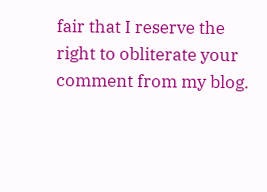fair that I reserve the right to obliterate your comment from my blog.